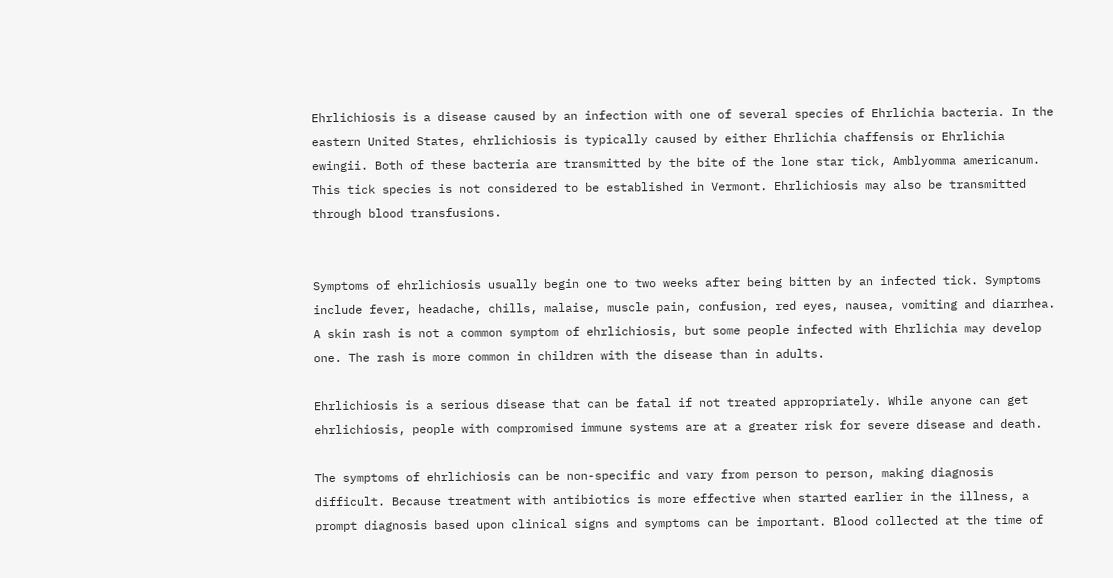Ehrlichiosis is a disease caused by an infection with one of several species of Ehrlichia bacteria. In the eastern United States, ehrlichiosis is typically caused by either Ehrlichia chaffensis or Ehrlichia ewingii. Both of these bacteria are transmitted by the bite of the lone star tick, Amblyomma americanum. This tick species is not considered to be established in Vermont. Ehrlichiosis may also be transmitted through blood transfusions.


Symptoms of ehrlichiosis usually begin one to two weeks after being bitten by an infected tick. Symptoms include fever, headache, chills, malaise, muscle pain, confusion, red eyes, nausea, vomiting and diarrhea. A skin rash is not a common symptom of ehrlichiosis, but some people infected with Ehrlichia may develop one. The rash is more common in children with the disease than in adults.

Ehrlichiosis is a serious disease that can be fatal if not treated appropriately. While anyone can get ehrlichiosis, people with compromised immune systems are at a greater risk for severe disease and death.

The symptoms of ehrlichiosis can be non-specific and vary from person to person, making diagnosis difficult. Because treatment with antibiotics is more effective when started earlier in the illness, a prompt diagnosis based upon clinical signs and symptoms can be important. Blood collected at the time of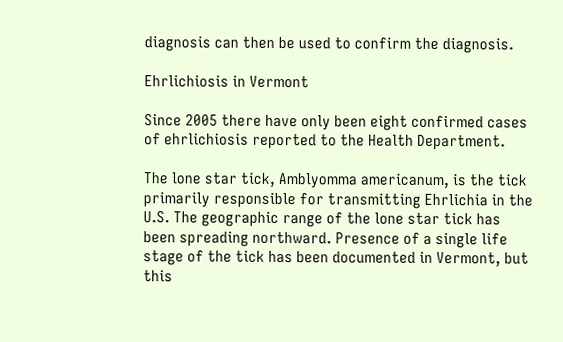diagnosis can then be used to confirm the diagnosis.

Ehrlichiosis in Vermont

Since 2005 there have only been eight confirmed cases of ehrlichiosis reported to the Health Department.

The lone star tick, Amblyomma americanum, is the tick primarily responsible for transmitting Ehrlichia in the U.S. The geographic range of the lone star tick has been spreading northward. Presence of a single life stage of the tick has been documented in Vermont, but this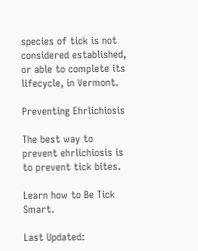species of tick is not considered established, or able to complete its lifecycle, in Vermont.

Preventing Ehrlichiosis

The best way to prevent ehrlichiosis is to prevent tick bites.

Learn how to Be Tick Smart.

Last Updated: